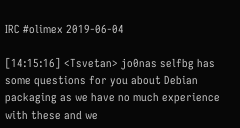IRC #olimex 2019-06-04

[14:15:16] <Tsvetan> jo0nas selfbg has some questions for you about Debian packaging as we have no much experience with these and we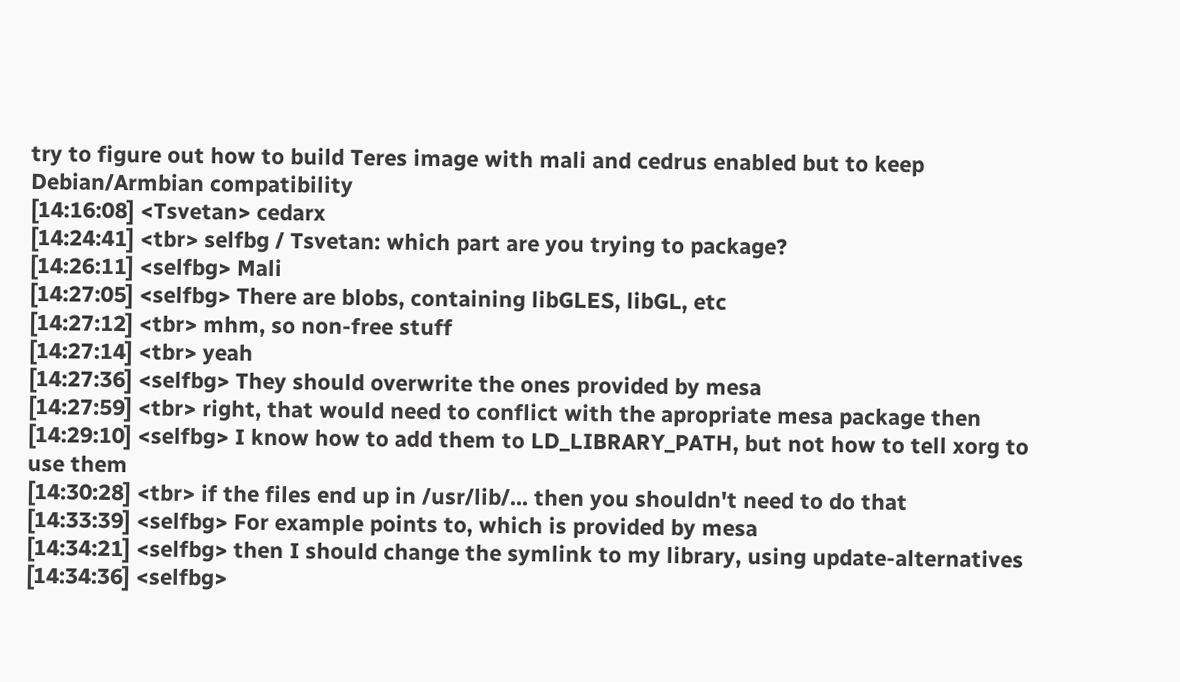try to figure out how to build Teres image with mali and cedrus enabled but to keep Debian/Armbian compatibility
[14:16:08] <Tsvetan> cedarx
[14:24:41] <tbr> selfbg / Tsvetan: which part are you trying to package?
[14:26:11] <selfbg> Mali
[14:27:05] <selfbg> There are blobs, containing libGLES, libGL, etc
[14:27:12] <tbr> mhm, so non-free stuff
[14:27:14] <tbr> yeah
[14:27:36] <selfbg> They should overwrite the ones provided by mesa
[14:27:59] <tbr> right, that would need to conflict with the apropriate mesa package then
[14:29:10] <selfbg> I know how to add them to LD_LIBRARY_PATH, but not how to tell xorg to use them
[14:30:28] <tbr> if the files end up in /usr/lib/... then you shouldn't need to do that
[14:33:39] <selfbg> For example points to, which is provided by mesa
[14:34:21] <selfbg> then I should change the symlink to my library, using update-alternatives
[14:34:36] <selfbg>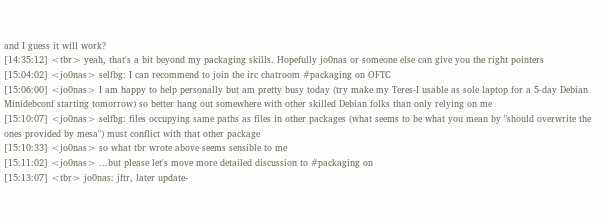and I guess it will work?
[14:35:12] <tbr> yeah, that's a bit beyond my packaging skills. Hopefully jo0nas or someone else can give you the right pointers
[15:04:02] <jo0nas> selfbg: I can recommend to join the irc chatroom #packaging on OFTC
[15:06:00] <jo0nas> I am happy to help personally but am pretty busy today (try make my Teres-I usable as sole laptop for a 5-day Debian Minidebconf starting tomorrow) so better hang out somewhere with other skilled Debian folks than only relying on me
[15:10:07] <jo0nas> selfbg: files occupying same paths as files in other packages (what seems to be what you mean by "should overwrite the ones provided by mesa") must conflict with that other package
[15:10:33] <jo0nas> so what tbr wrote above seems sensible to me
[15:11:02] <jo0nas> ...but please let's move more detailed discussion to #packaging on
[15:13:07] <tbr> jo0nas: jftr, later update-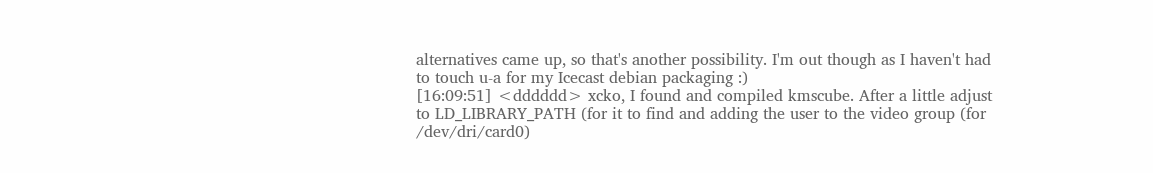alternatives came up, so that's another possibility. I'm out though as I haven't had to touch u-a for my Icecast debian packaging :)
[16:09:51] <dddddd> xcko, I found and compiled kmscube. After a little adjust to LD_LIBRARY_PATH (for it to find and adding the user to the video group (for /dev/dri/card0)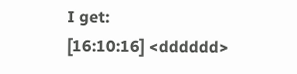I get:
[16:10:16] <dddddd>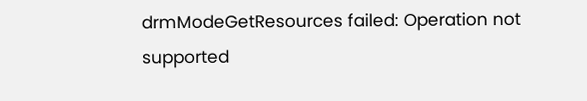drmModeGetResources failed: Operation not supported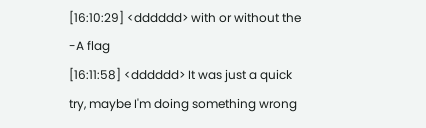[16:10:29] <dddddd> with or without the -A flag
[16:11:58] <dddddd> It was just a quick try, maybe I'm doing something wrong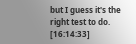but I guess it's the right test to do.
[16:14:33]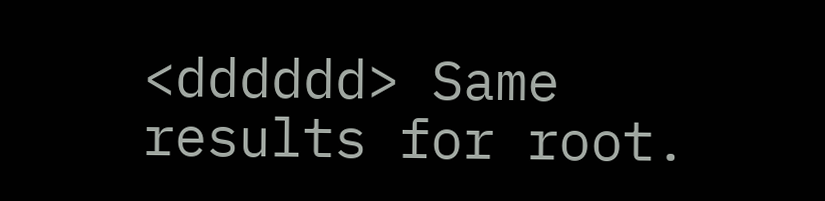<dddddd> Same results for root.